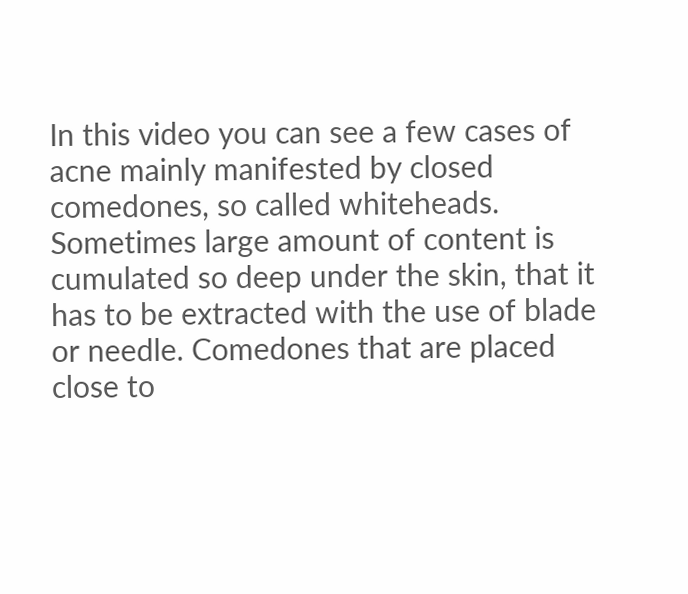In this video you can see a few cases of acne mainly manifested by closed comedones, so called whiteheads. Sometimes large amount of content is cumulated so deep under the skin, that it has to be extracted with the use of blade or needle. Comedones that are placed close to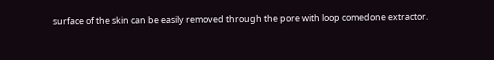surface of the skin can be easily removed through the pore with loop comedone extractor.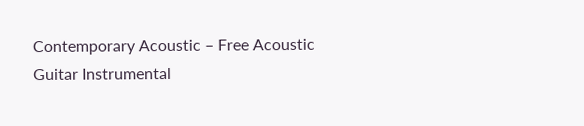Contemporary Acoustic – Free Acoustic Guitar Instrumental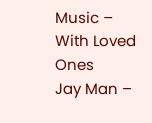Music – With Loved Ones
Jay Man –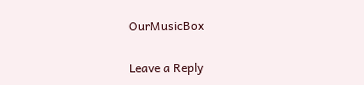OurMusicBox

Leave a Reply